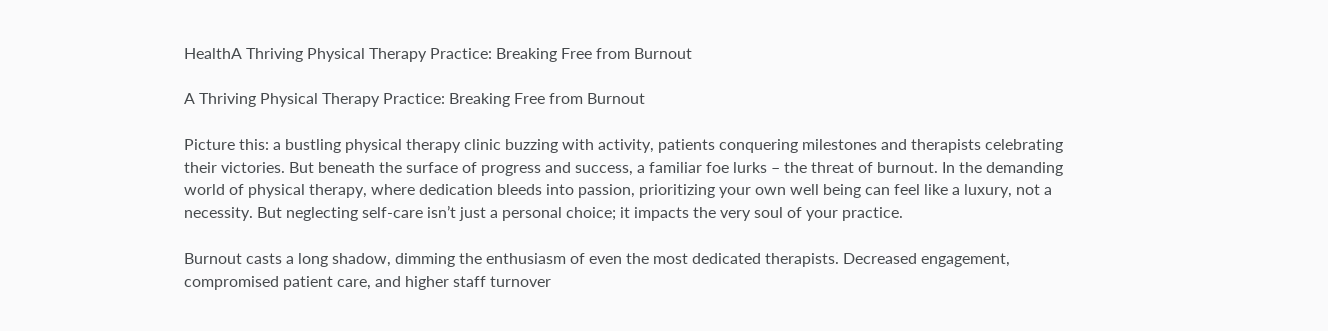HealthA Thriving Physical Therapy Practice: Breaking Free from Burnout

A Thriving Physical Therapy Practice: Breaking Free from Burnout

Picture this: a bustling physical therapy clinic buzzing with activity, patients conquering milestones and therapists celebrating their victories. But beneath the surface of progress and success, a familiar foe lurks – the threat of burnout. In the demanding world of physical therapy, where dedication bleeds into passion, prioritizing your own well being can feel like a luxury, not a necessity. But neglecting self-care isn’t just a personal choice; it impacts the very soul of your practice.

Burnout casts a long shadow, dimming the enthusiasm of even the most dedicated therapists. Decreased engagement, compromised patient care, and higher staff turnover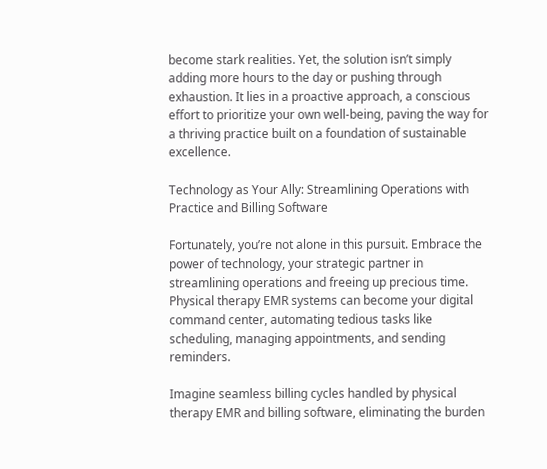become stark realities. Yet, the solution isn’t simply adding more hours to the day or pushing through exhaustion. It lies in a proactive approach, a conscious effort to prioritize your own well-being, paving the way for a thriving practice built on a foundation of sustainable excellence.

Technology as Your Ally: Streamlining Operations with Practice and Billing Software

Fortunately, you’re not alone in this pursuit. Embrace the power of technology, your strategic partner in streamlining operations and freeing up precious time. Physical therapy EMR systems can become your digital command center, automating tedious tasks like scheduling, managing appointments, and sending reminders.

Imagine seamless billing cycles handled by physical therapy EMR and billing software, eliminating the burden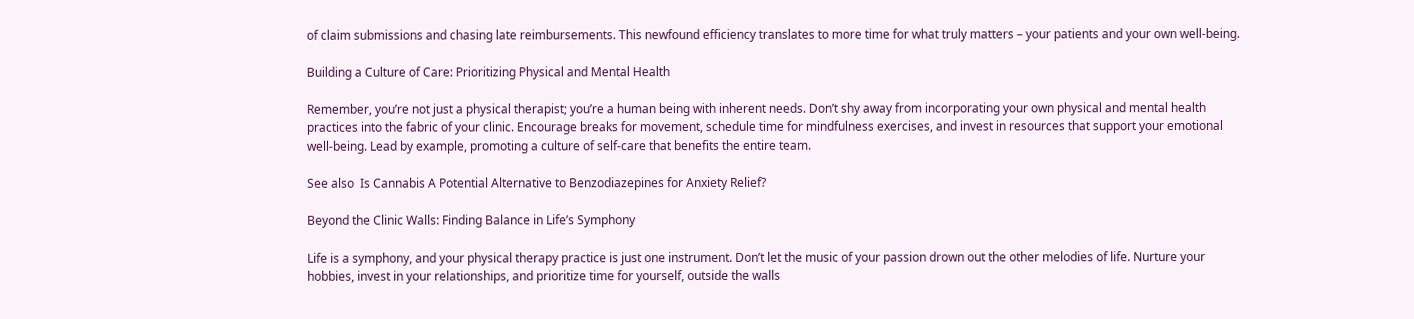of claim submissions and chasing late reimbursements. This newfound efficiency translates to more time for what truly matters – your patients and your own well-being.

Building a Culture of Care: Prioritizing Physical and Mental Health

Remember, you’re not just a physical therapist; you’re a human being with inherent needs. Don’t shy away from incorporating your own physical and mental health practices into the fabric of your clinic. Encourage breaks for movement, schedule time for mindfulness exercises, and invest in resources that support your emotional well-being. Lead by example, promoting a culture of self-care that benefits the entire team.

See also  Is Cannabis A Potential Alternative to Benzodiazepines for Anxiety Relief?

Beyond the Clinic Walls: Finding Balance in Life’s Symphony

Life is a symphony, and your physical therapy practice is just one instrument. Don’t let the music of your passion drown out the other melodies of life. Nurture your hobbies, invest in your relationships, and prioritize time for yourself, outside the walls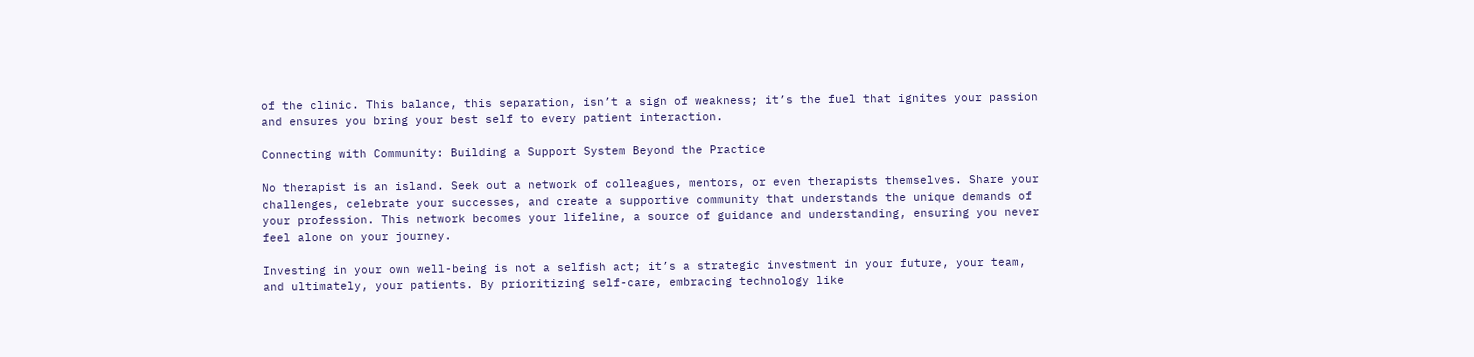of the clinic. This balance, this separation, isn’t a sign of weakness; it’s the fuel that ignites your passion and ensures you bring your best self to every patient interaction.

Connecting with Community: Building a Support System Beyond the Practice

No therapist is an island. Seek out a network of colleagues, mentors, or even therapists themselves. Share your challenges, celebrate your successes, and create a supportive community that understands the unique demands of your profession. This network becomes your lifeline, a source of guidance and understanding, ensuring you never feel alone on your journey.

Investing in your own well-being is not a selfish act; it’s a strategic investment in your future, your team, and ultimately, your patients. By prioritizing self-care, embracing technology like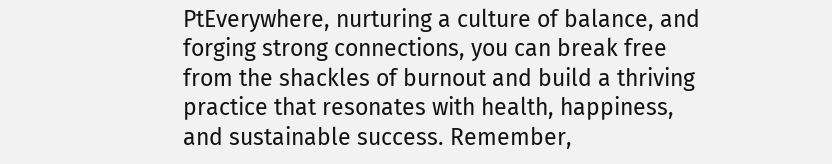PtEverywhere, nurturing a culture of balance, and forging strong connections, you can break free from the shackles of burnout and build a thriving practice that resonates with health, happiness, and sustainable success. Remember,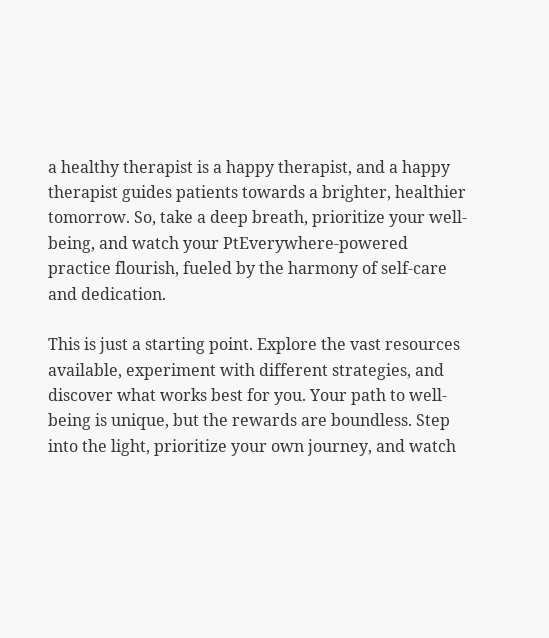a healthy therapist is a happy therapist, and a happy therapist guides patients towards a brighter, healthier tomorrow. So, take a deep breath, prioritize your well-being, and watch your PtEverywhere-powered practice flourish, fueled by the harmony of self-care and dedication.

This is just a starting point. Explore the vast resources available, experiment with different strategies, and discover what works best for you. Your path to well-being is unique, but the rewards are boundless. Step into the light, prioritize your own journey, and watch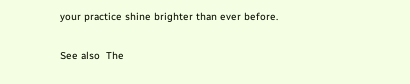your practice shine brighter than ever before.

See also  The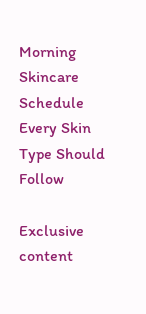Morning Skincare Schedule Every Skin Type Should Follow

Exclusive content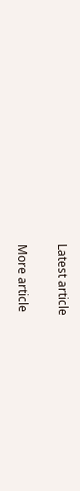Latest article

More article